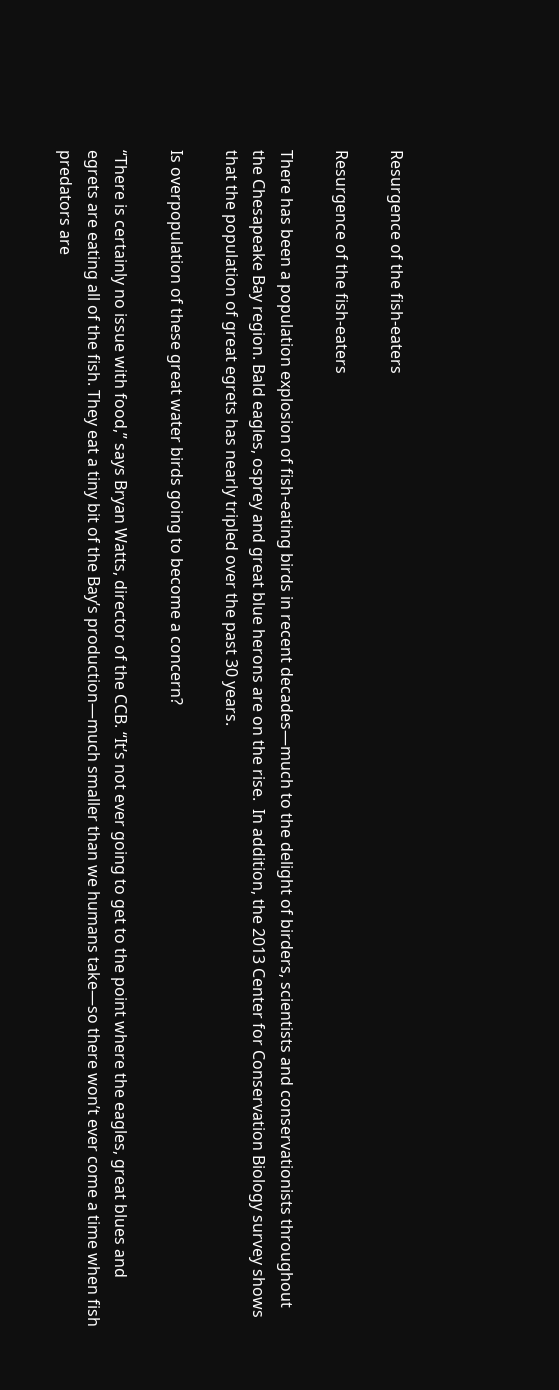Resurgence of the fish-eaters

Resurgence of the fish-eaters

There has been a population explosion of fish-eating birds in recent decades—much to the delight of birders, scientists and conservationists throughout the Chesapeake Bay region. Bald eagles, osprey and great blue herons are on the rise.  In addition, the 2013 Center for Conservation Biology survey shows that the population of great egrets has nearly tripled over the past 30 years.

Is overpopulation of these great water birds going to become a concern?

“There is certainly no issue with food,” says Bryan Watts, director of the CCB. “It’s not ever going to get to the point where the eagles, great blues and egrets are eating all of the fish. They eat a tiny bit of the Bay’s production—much smaller than we humans take—so there won’t ever come a time when fish predators are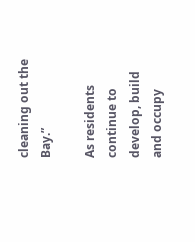cleaning out the Bay.”

As residents continue to develop, build and occupy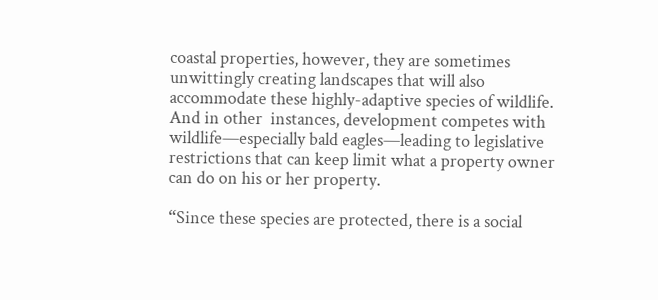coastal properties, however, they are sometimes unwittingly creating landscapes that will also accommodate these highly-adaptive species of wildlife.  And in other  instances, development competes with wildlife—especially bald eagles—leading to legislative restrictions that can keep limit what a property owner can do on his or her property.

“Since these species are protected, there is a social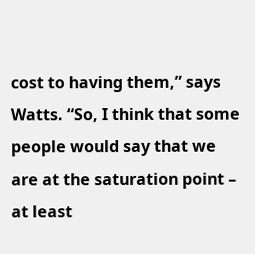cost to having them,” says Watts. “So, I think that some people would say that we are at the saturation point – at least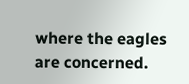where the eagles are concerned.